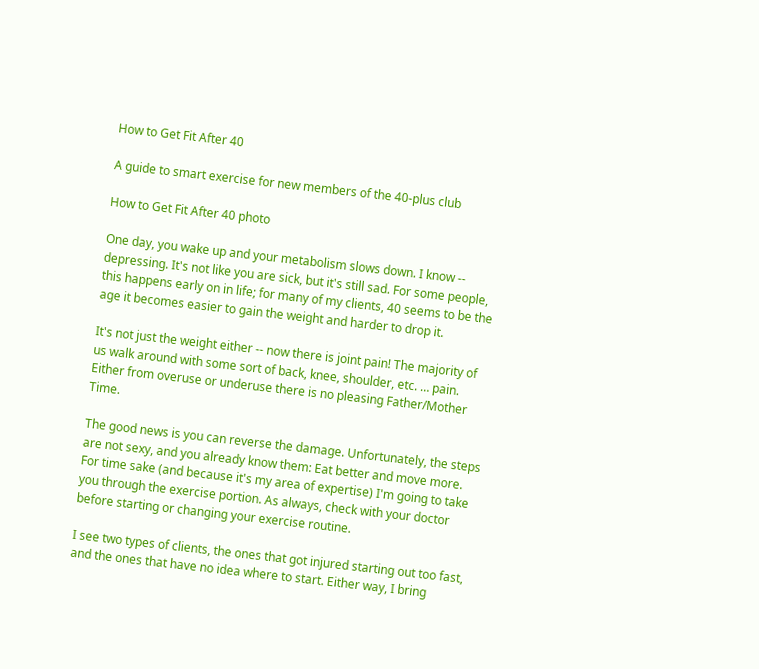How to Get Fit After 40

A guide to smart exercise for new members of the 40-plus club

How to Get Fit After 40 photo

One day, you wake up and your metabolism slows down. I know -- depressing. It's not like you are sick, but it's still sad. For some people, this happens early on in life; for many of my clients, 40 seems to be the age it becomes easier to gain the weight and harder to drop it.

It's not just the weight either -- now there is joint pain! The majority of us walk around with some sort of back, knee, shoulder, etc. … pain. Either from overuse or underuse there is no pleasing Father/Mother Time.

The good news is you can reverse the damage. Unfortunately, the steps are not sexy, and you already know them: Eat better and move more. For time sake (and because it's my area of expertise) I'm going to take you through the exercise portion. As always, check with your doctor before starting or changing your exercise routine.

I see two types of clients, the ones that got injured starting out too fast, and the ones that have no idea where to start. Either way, I bring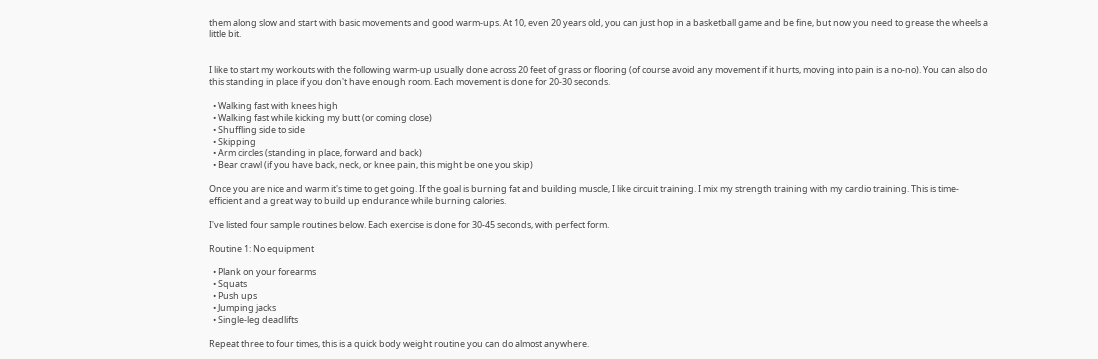them along slow and start with basic movements and good warm-ups. At 10, even 20 years old, you can just hop in a basketball game and be fine, but now you need to grease the wheels a little bit.


I like to start my workouts with the following warm-up usually done across 20 feet of grass or flooring (of course avoid any movement if it hurts, moving into pain is a no-no). You can also do this standing in place if you don't have enough room. Each movement is done for 20-30 seconds.

  • Walking fast with knees high
  • Walking fast while kicking my butt (or coming close)
  • Shuffling side to side
  • Skipping
  • Arm circles (standing in place, forward and back)
  • Bear crawl (if you have back, neck, or knee pain, this might be one you skip)

Once you are nice and warm it's time to get going. If the goal is burning fat and building muscle, I like circuit training. I mix my strength training with my cardio training. This is time-efficient and a great way to build up endurance while burning calories.

I've listed four sample routines below. Each exercise is done for 30-45 seconds, with perfect form.

Routine 1: No equipment

  • Plank on your forearms
  • Squats
  • Push ups
  • Jumping jacks
  • Single-leg deadlifts

Repeat three to four times, this is a quick body weight routine you can do almost anywhere.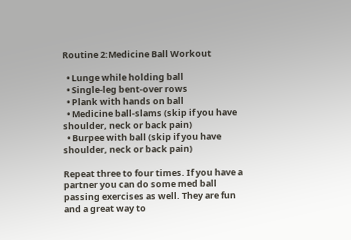Routine 2:Medicine Ball Workout

  • Lunge while holding ball
  • Single-leg bent-over rows
  • Plank with hands on ball
  • Medicine ball-slams (skip if you have shoulder, neck or back pain)
  • Burpee with ball (skip if you have shoulder, neck or back pain)

Repeat three to four times. If you have a partner you can do some med ball passing exercises as well. They are fun and a great way to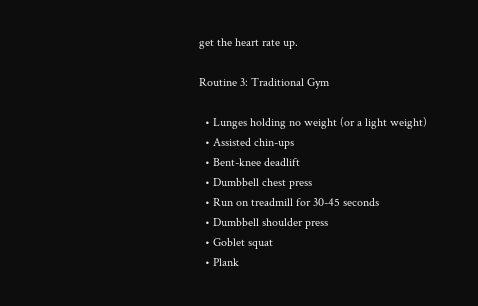get the heart rate up.

Routine 3: Traditional Gym

  • Lunges holding no weight (or a light weight)
  • Assisted chin-ups
  • Bent-knee deadlift
  • Dumbbell chest press
  • Run on treadmill for 30-45 seconds
  • Dumbbell shoulder press
  • Goblet squat
  • Plank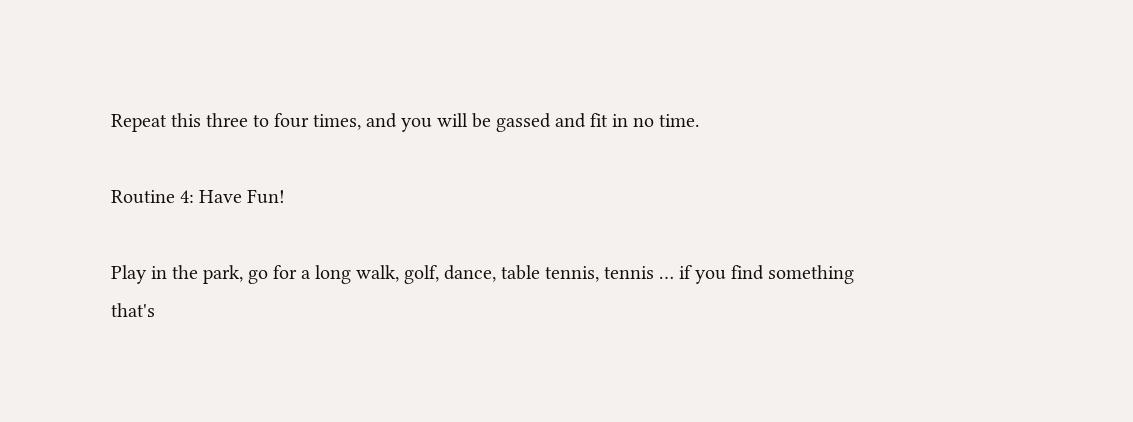Repeat this three to four times, and you will be gassed and fit in no time.

Routine 4: Have Fun!

Play in the park, go for a long walk, golf, dance, table tennis, tennis … if you find something that's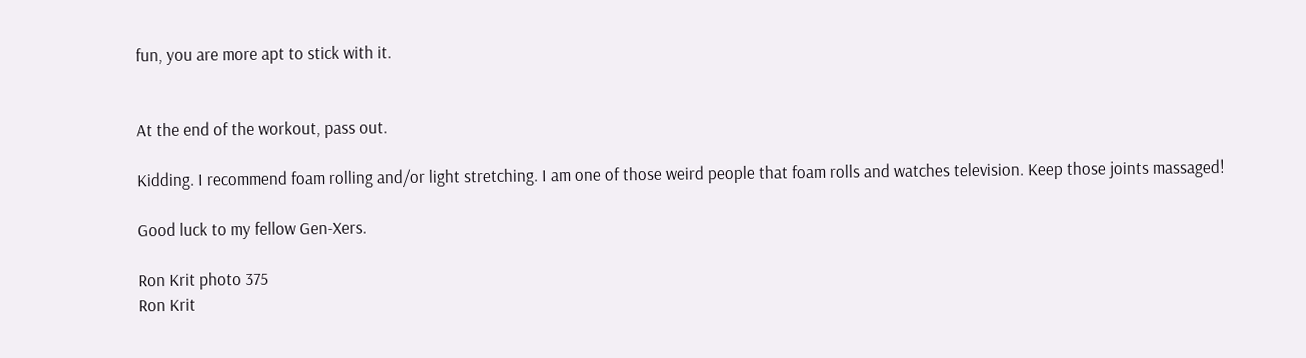fun, you are more apt to stick with it.


At the end of the workout, pass out.

Kidding. I recommend foam rolling and/or light stretching. I am one of those weird people that foam rolls and watches television. Keep those joints massaged!

Good luck to my fellow Gen-Xers.

Ron Krit photo 375
Ron Krit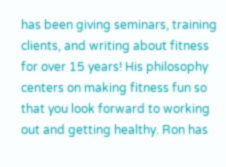has been giving seminars, training clients, and writing about fitness for over 15 years! His philosophy centers on making fitness fun so that you look forward to working out and getting healthy. Ron has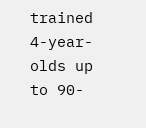trained 4-year-olds up to 90-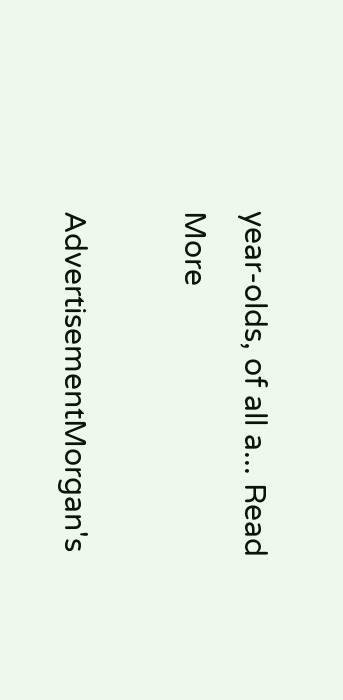year-olds, of all a... Read More

AdvertisementMorgan's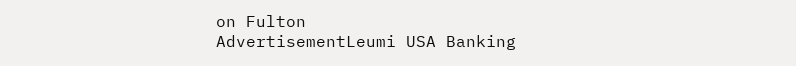on Fulton
AdvertisementLeumi USA Banking